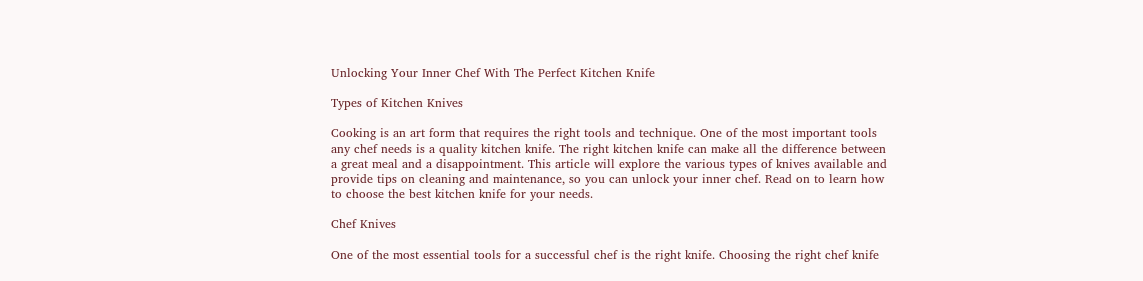Unlocking Your Inner Chef With The Perfect Kitchen Knife

Types of Kitchen Knives

Cooking is an art form that requires the right tools and technique. One of the most important tools any chef needs is a quality kitchen knife. The right kitchen knife can make all the difference between a great meal and a disappointment. This article will explore the various types of knives available and provide tips on cleaning and maintenance, so you can unlock your inner chef. Read on to learn how to choose the best kitchen knife for your needs.

Chef Knives

One of the most essential tools for a successful chef is the right knife. Choosing the right chef knife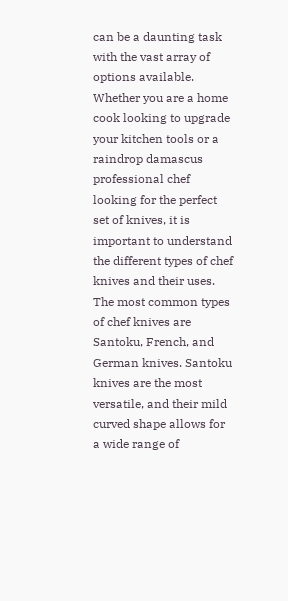can be a daunting task with the vast array of options available. Whether you are a home cook looking to upgrade your kitchen tools or a raindrop damascus professional chef looking for the perfect set of knives, it is important to understand the different types of chef knives and their uses. The most common types of chef knives are Santoku, French, and German knives. Santoku knives are the most versatile, and their mild curved shape allows for a wide range of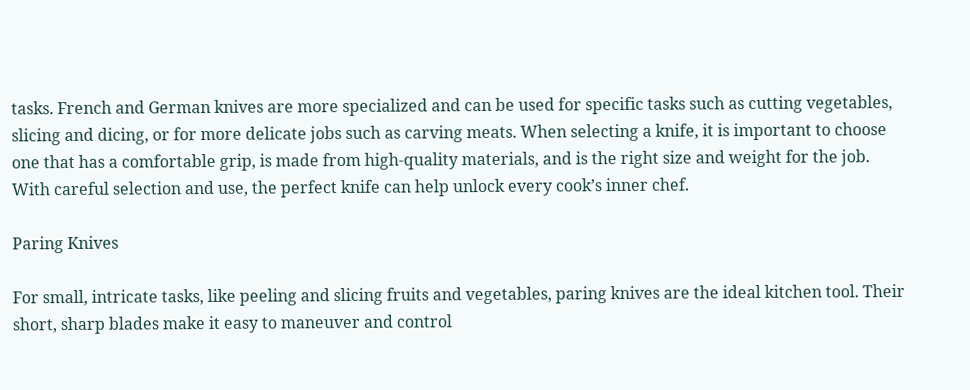tasks. French and German knives are more specialized and can be used for specific tasks such as cutting vegetables, slicing and dicing, or for more delicate jobs such as carving meats. When selecting a knife, it is important to choose one that has a comfortable grip, is made from high-quality materials, and is the right size and weight for the job. With careful selection and use, the perfect knife can help unlock every cook’s inner chef.

Paring Knives

For small, intricate tasks, like peeling and slicing fruits and vegetables, paring knives are the ideal kitchen tool. Their short, sharp blades make it easy to maneuver and control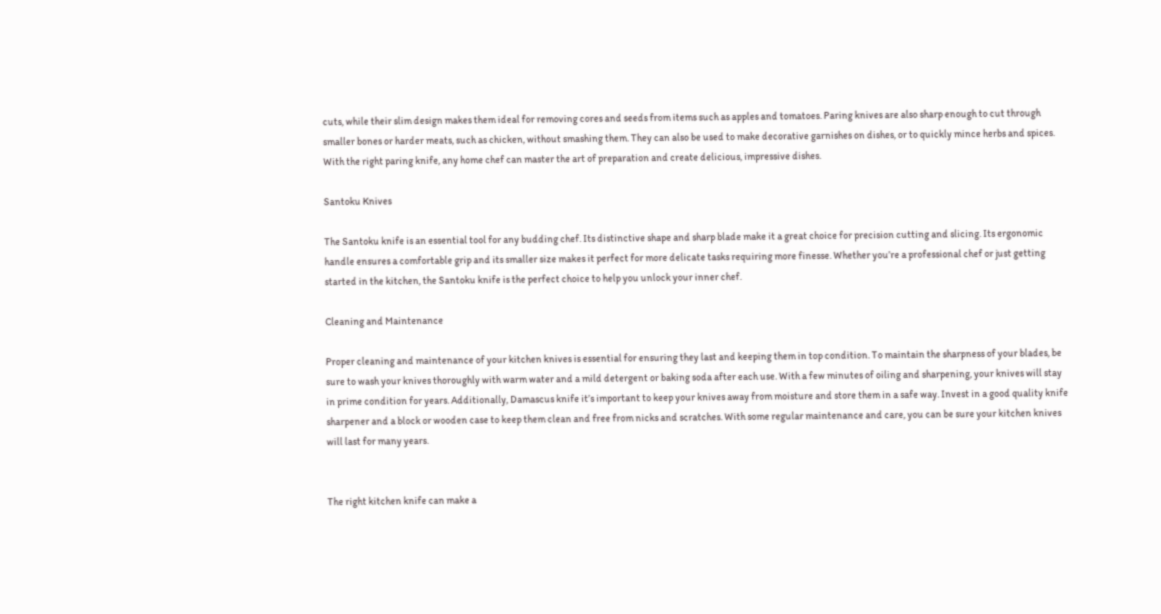cuts, while their slim design makes them ideal for removing cores and seeds from items such as apples and tomatoes. Paring knives are also sharp enough to cut through smaller bones or harder meats, such as chicken, without smashing them. They can also be used to make decorative garnishes on dishes, or to quickly mince herbs and spices. With the right paring knife, any home chef can master the art of preparation and create delicious, impressive dishes.

Santoku Knives

The Santoku knife is an essential tool for any budding chef. Its distinctive shape and sharp blade make it a great choice for precision cutting and slicing. Its ergonomic handle ensures a comfortable grip and its smaller size makes it perfect for more delicate tasks requiring more finesse. Whether you’re a professional chef or just getting started in the kitchen, the Santoku knife is the perfect choice to help you unlock your inner chef.

Cleaning and Maintenance

Proper cleaning and maintenance of your kitchen knives is essential for ensuring they last and keeping them in top condition. To maintain the sharpness of your blades, be sure to wash your knives thoroughly with warm water and a mild detergent or baking soda after each use. With a few minutes of oiling and sharpening, your knives will stay in prime condition for years. Additionally, Damascus knife it’s important to keep your knives away from moisture and store them in a safe way. Invest in a good quality knife sharpener and a block or wooden case to keep them clean and free from nicks and scratches. With some regular maintenance and care, you can be sure your kitchen knives will last for many years.


The right kitchen knife can make a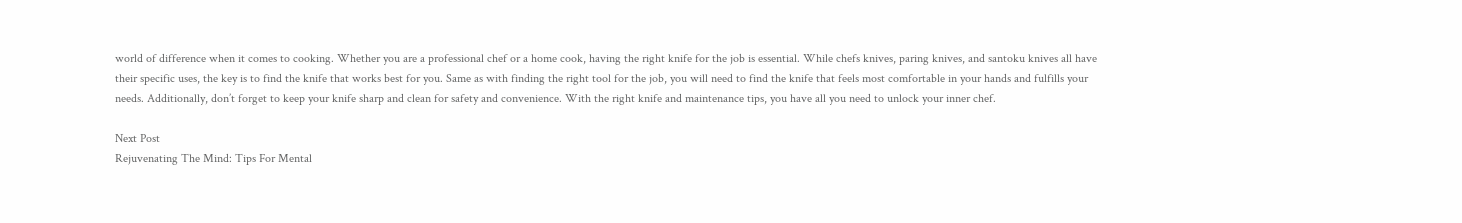world of difference when it comes to cooking. Whether you are a professional chef or a home cook, having the right knife for the job is essential. While chefs knives, paring knives, and santoku knives all have their specific uses, the key is to find the knife that works best for you. Same as with finding the right tool for the job, you will need to find the knife that feels most comfortable in your hands and fulfills your needs. Additionally, don’t forget to keep your knife sharp and clean for safety and convenience. With the right knife and maintenance tips, you have all you need to unlock your inner chef.

Next Post
Rejuvenating The Mind: Tips For Mental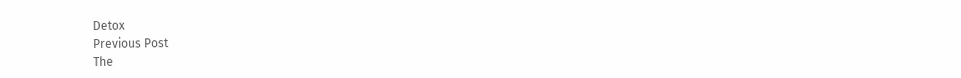Detox
Previous Post
The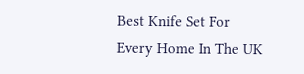Best Knife Set For Every Home In The UK